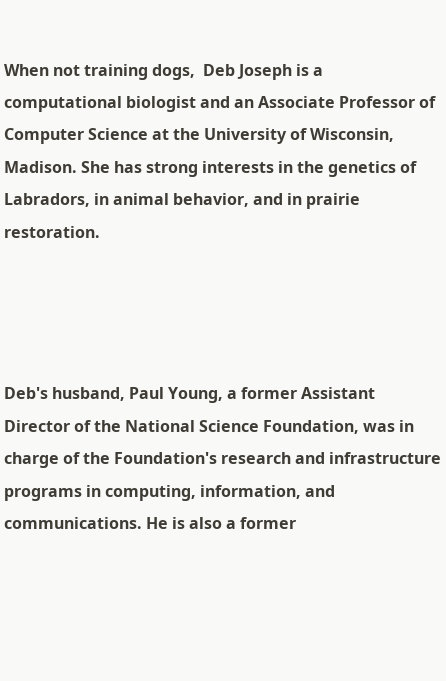When not training dogs,  Deb Joseph is a computational biologist and an Associate Professor of Computer Science at the University of Wisconsin, Madison. She has strong interests in the genetics of Labradors, in animal behavior, and in prairie restoration.




Deb's husband, Paul Young, a former Assistant Director of the National Science Foundation, was in charge of the Foundation's research and infrastructure programs in computing, information, and communications. He is also a former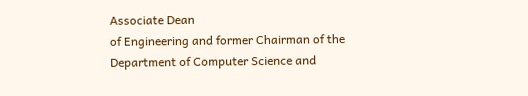Associate Dean
of Engineering and former Chairman of the Department of Computer Science and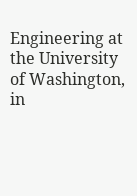Engineering at the University of Washington, in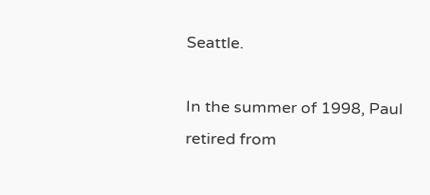Seattle.

In the summer of 1998, Paul retired from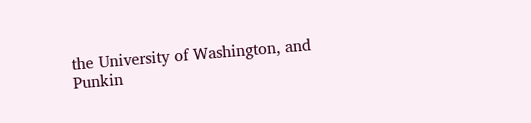the University of Washington, and Punkin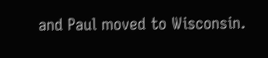and Paul moved to Wisconsin.